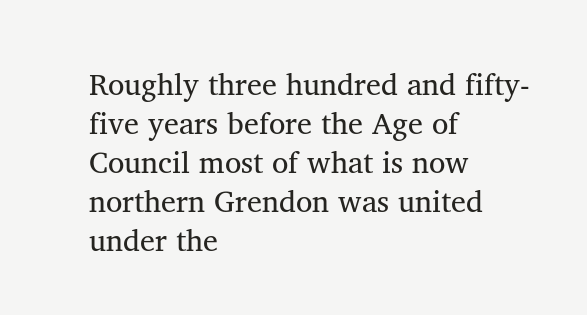Roughly three hundred and fifty-five years before the Age of Council most of what is now northern Grendon was united under the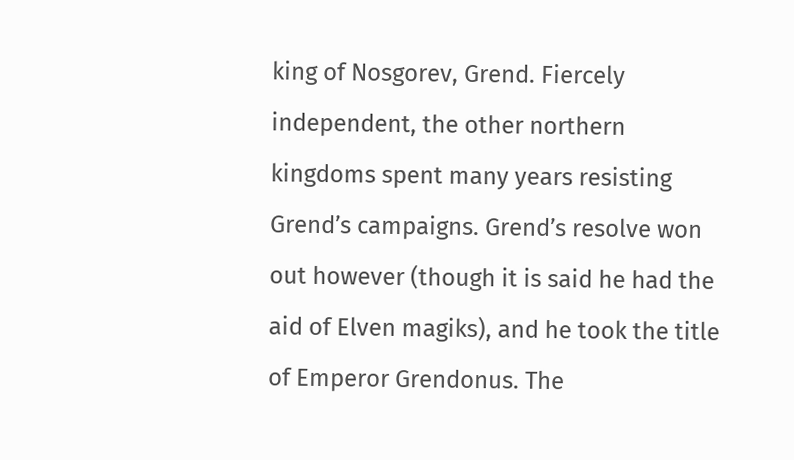king of Nosgorev, Grend. Fiercely independent, the other northern kingdoms spent many years resisting Grend’s campaigns. Grend’s resolve won out however (though it is said he had the aid of Elven magiks), and he took the title of Emperor Grendonus. The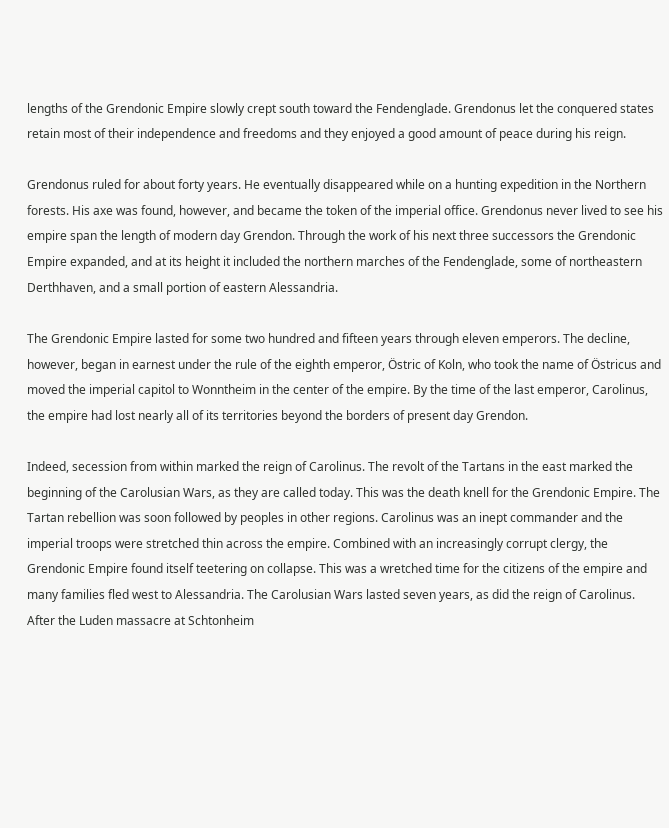lengths of the Grendonic Empire slowly crept south toward the Fendenglade. Grendonus let the conquered states retain most of their independence and freedoms and they enjoyed a good amount of peace during his reign.

Grendonus ruled for about forty years. He eventually disappeared while on a hunting expedition in the Northern forests. His axe was found, however, and became the token of the imperial office. Grendonus never lived to see his empire span the length of modern day Grendon. Through the work of his next three successors the Grendonic Empire expanded, and at its height it included the northern marches of the Fendenglade, some of northeastern Derthhaven, and a small portion of eastern Alessandria.

The Grendonic Empire lasted for some two hundred and fifteen years through eleven emperors. The decline, however, began in earnest under the rule of the eighth emperor, Östric of Koln, who took the name of Östricus and moved the imperial capitol to Wonntheim in the center of the empire. By the time of the last emperor, Carolinus, the empire had lost nearly all of its territories beyond the borders of present day Grendon.

Indeed, secession from within marked the reign of Carolinus. The revolt of the Tartans in the east marked the beginning of the Carolusian Wars, as they are called today. This was the death knell for the Grendonic Empire. The Tartan rebellion was soon followed by peoples in other regions. Carolinus was an inept commander and the imperial troops were stretched thin across the empire. Combined with an increasingly corrupt clergy, the Grendonic Empire found itself teetering on collapse. This was a wretched time for the citizens of the empire and many families fled west to Alessandria. The Carolusian Wars lasted seven years, as did the reign of Carolinus. After the Luden massacre at Schtonheim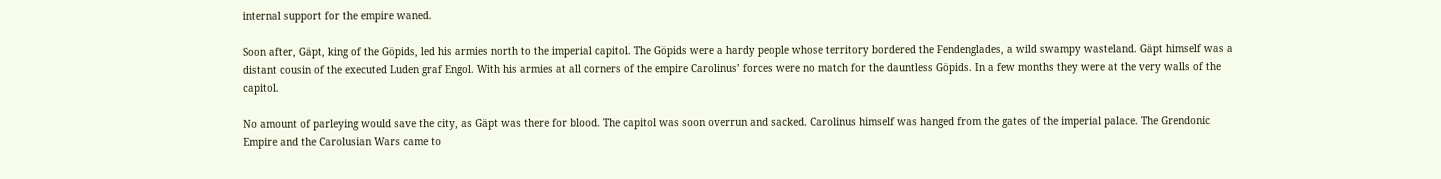internal support for the empire waned.

Soon after, Gäpt, king of the Göpids, led his armies north to the imperial capitol. The Göpids were a hardy people whose territory bordered the Fendenglades, a wild swampy wasteland. Gäpt himself was a distant cousin of the executed Luden graf Engol. With his armies at all corners of the empire Carolinus’ forces were no match for the dauntless Göpids. In a few months they were at the very walls of the capitol.

No amount of parleying would save the city, as Gäpt was there for blood. The capitol was soon overrun and sacked. Carolinus himself was hanged from the gates of the imperial palace. The Grendonic Empire and the Carolusian Wars came to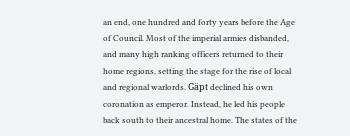an end, one hundred and forty years before the Age of Council. Most of the imperial armies disbanded, and many high ranking officers returned to their home regions, setting the stage for the rise of local and regional warlords. Gäpt declined his own coronation as emperor. Instead, he led his people back south to their ancestral home. The states of the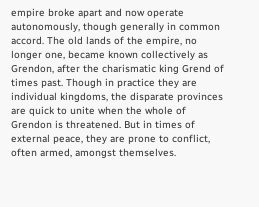empire broke apart and now operate autonomously, though generally in common accord. The old lands of the empire, no longer one, became known collectively as Grendon, after the charismatic king Grend of times past. Though in practice they are individual kingdoms, the disparate provinces are quick to unite when the whole of Grendon is threatened. But in times of external peace, they are prone to conflict, often armed, amongst themselves.